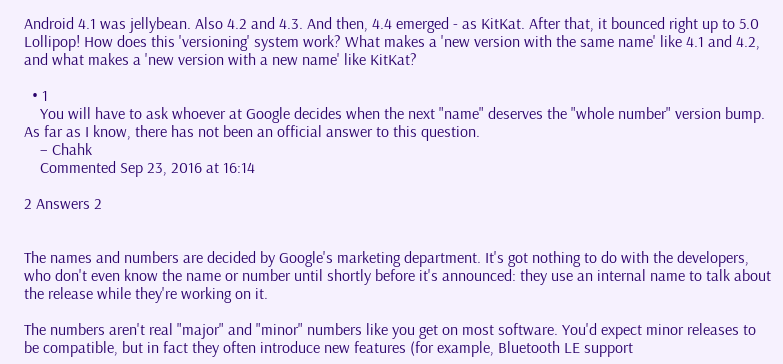Android 4.1 was jellybean. Also 4.2 and 4.3. And then, 4.4 emerged - as KitKat. After that, it bounced right up to 5.0 Lollipop! How does this 'versioning' system work? What makes a 'new version with the same name' like 4.1 and 4.2, and what makes a 'new version with a new name' like KitKat?

  • 1
    You will have to ask whoever at Google decides when the next "name" deserves the "whole number" version bump. As far as I know, there has not been an official answer to this question.
    – Chahk
    Commented Sep 23, 2016 at 16:14

2 Answers 2


The names and numbers are decided by Google's marketing department. It's got nothing to do with the developers, who don't even know the name or number until shortly before it's announced: they use an internal name to talk about the release while they're working on it.

The numbers aren't real "major" and "minor" numbers like you get on most software. You'd expect minor releases to be compatible, but in fact they often introduce new features (for example, Bluetooth LE support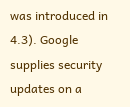was introduced in 4.3). Google supplies security updates on a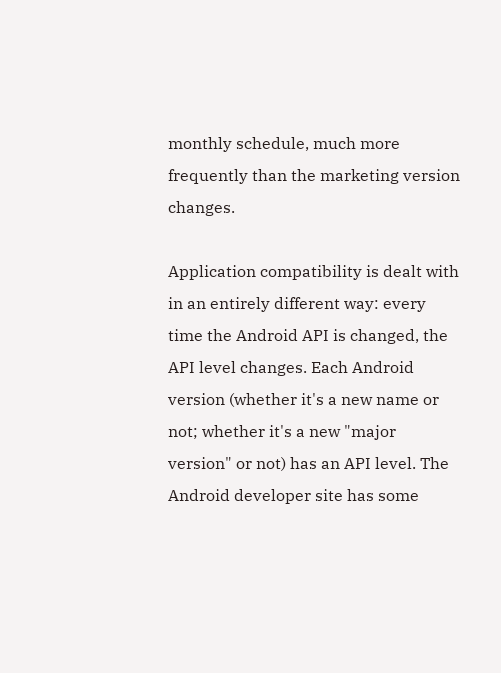monthly schedule, much more frequently than the marketing version changes.

Application compatibility is dealt with in an entirely different way: every time the Android API is changed, the API level changes. Each Android version (whether it's a new name or not; whether it's a new "major version" or not) has an API level. The Android developer site has some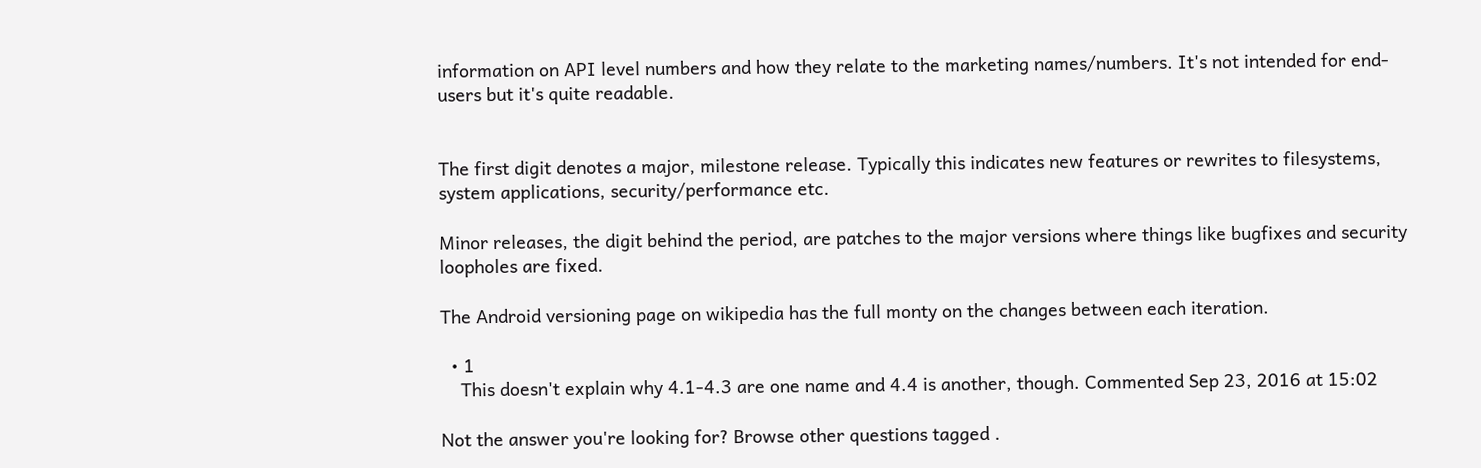information on API level numbers and how they relate to the marketing names/numbers. It's not intended for end-users but it's quite readable.


The first digit denotes a major, milestone release. Typically this indicates new features or rewrites to filesystems, system applications, security/performance etc.

Minor releases, the digit behind the period, are patches to the major versions where things like bugfixes and security loopholes are fixed.

The Android versioning page on wikipedia has the full monty on the changes between each iteration.

  • 1
    This doesn't explain why 4.1-4.3 are one name and 4.4 is another, though. Commented Sep 23, 2016 at 15:02

Not the answer you're looking for? Browse other questions tagged .